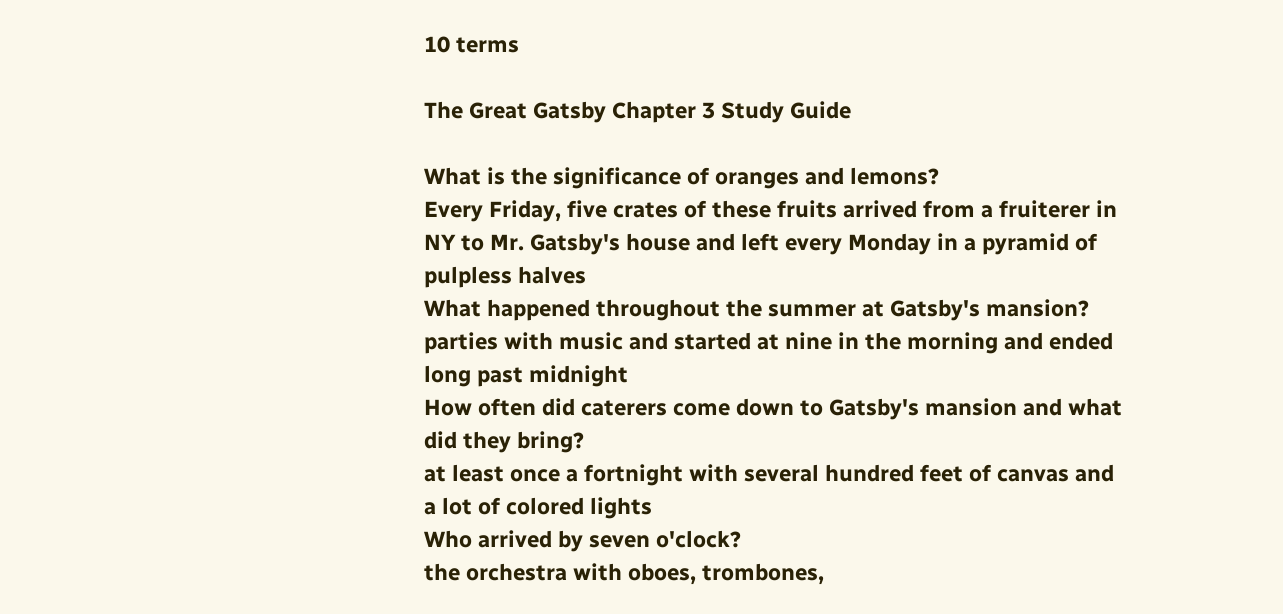10 terms

The Great Gatsby Chapter 3 Study Guide

What is the significance of oranges and lemons?
Every Friday, five crates of these fruits arrived from a fruiterer in NY to Mr. Gatsby's house and left every Monday in a pyramid of pulpless halves
What happened throughout the summer at Gatsby's mansion?
parties with music and started at nine in the morning and ended long past midnight
How often did caterers come down to Gatsby's mansion and what did they bring?
at least once a fortnight with several hundred feet of canvas and a lot of colored lights
Who arrived by seven o'clock?
the orchestra with oboes, trombones,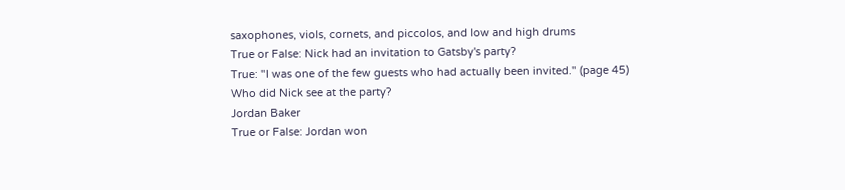saxophones, viols, cornets, and piccolos, and low and high drums
True or False: Nick had an invitation to Gatsby's party?
True: "I was one of the few guests who had actually been invited." (page 45)
Who did Nick see at the party?
Jordan Baker
True or False: Jordan won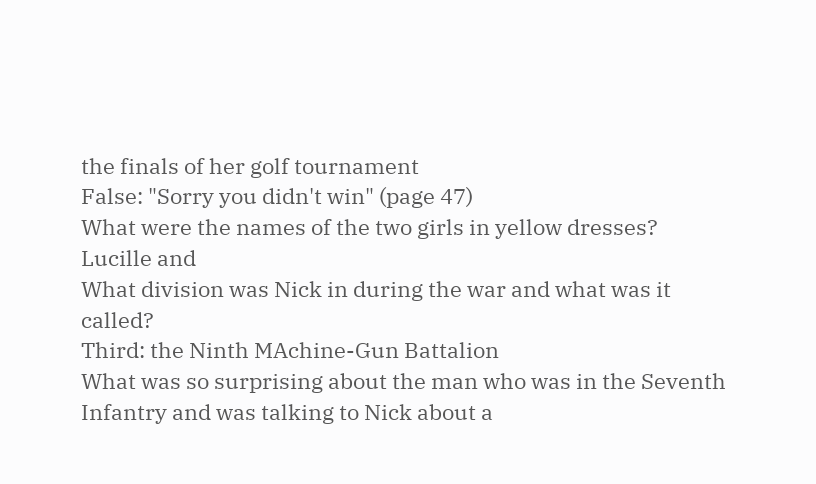the finals of her golf tournament
False: "Sorry you didn't win" (page 47)
What were the names of the two girls in yellow dresses?
Lucille and
What division was Nick in during the war and what was it called?
Third: the Ninth MAchine-Gun Battalion
What was so surprising about the man who was in the Seventh Infantry and was talking to Nick about a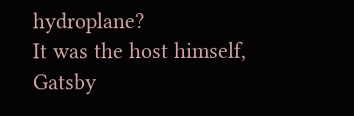hydroplane?
It was the host himself, Gatsby